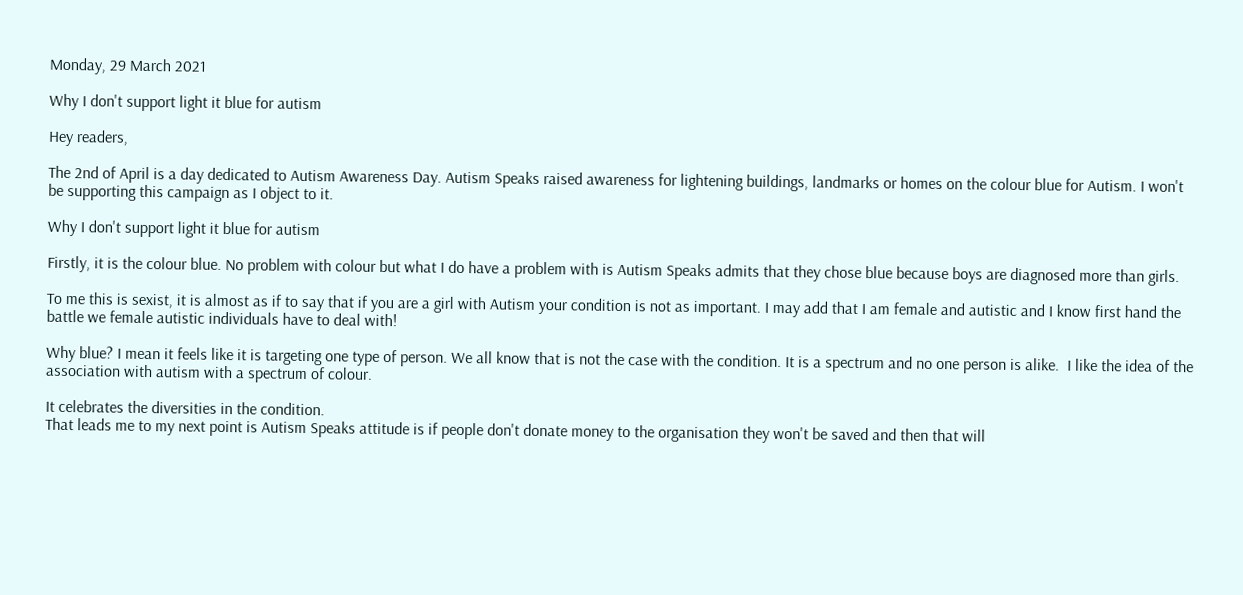Monday, 29 March 2021

Why I don't support light it blue for autism

Hey readers,

The 2nd of April is a day dedicated to Autism Awareness Day. Autism Speaks raised awareness for lightening buildings, landmarks or homes on the colour blue for Autism. I won't be supporting this campaign as I object to it.

Why I don't support light it blue for autism

Firstly, it is the colour blue. No problem with colour but what I do have a problem with is Autism Speaks admits that they chose blue because boys are diagnosed more than girls.

To me this is sexist, it is almost as if to say that if you are a girl with Autism your condition is not as important. I may add that I am female and autistic and I know first hand the battle we female autistic individuals have to deal with!

Why blue? I mean it feels like it is targeting one type of person. We all know that is not the case with the condition. It is a spectrum and no one person is alike.  I like the idea of the association with autism with a spectrum of colour.

It celebrates the diversities in the condition.
That leads me to my next point is Autism Speaks attitude is if people don't donate money to the organisation they won't be saved and then that will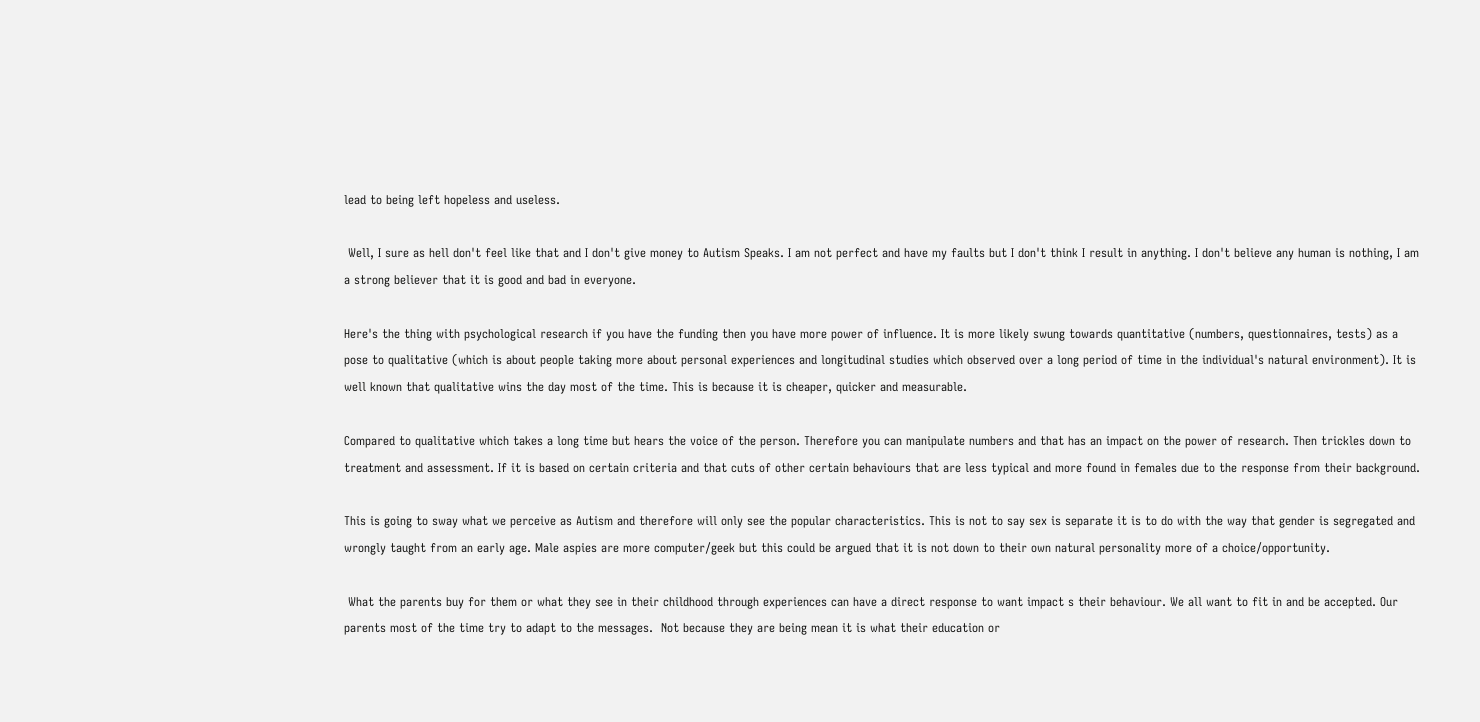lead to being left hopeless and useless.

 Well, I sure as hell don't feel like that and I don't give money to Autism Speaks. I am not perfect and have my faults but I don't think I result in anything. I don't believe any human is nothing, I am a strong believer that it is good and bad in everyone.

Here's the thing with psychological research if you have the funding then you have more power of influence. It is more likely swung towards quantitative (numbers, questionnaires, tests) as a pose to qualitative (which is about people taking more about personal experiences and longitudinal studies which observed over a long period of time in the individual's natural environment). It is well known that qualitative wins the day most of the time. This is because it is cheaper, quicker and measurable.

Compared to qualitative which takes a long time but hears the voice of the person. Therefore you can manipulate numbers and that has an impact on the power of research. Then trickles down to treatment and assessment. If it is based on certain criteria and that cuts of other certain behaviours that are less typical and more found in females due to the response from their background.

This is going to sway what we perceive as Autism and therefore will only see the popular characteristics. This is not to say sex is separate it is to do with the way that gender is segregated and wrongly taught from an early age. Male aspies are more computer/geek but this could be argued that it is not down to their own natural personality more of a choice/opportunity.

 What the parents buy for them or what they see in their childhood through experiences can have a direct response to want impact s their behaviour. We all want to fit in and be accepted. Our parents most of the time try to adapt to the messages.  Not because they are being mean it is what their education or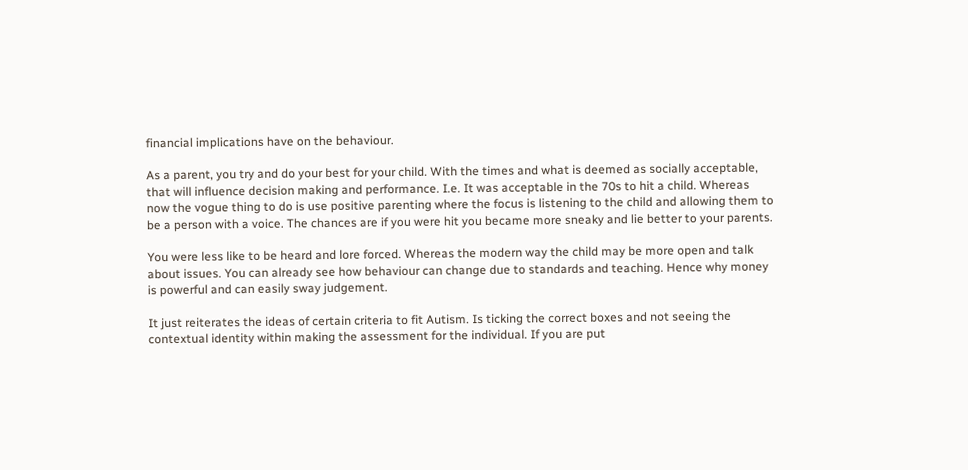financial implications have on the behaviour.

As a parent, you try and do your best for your child. With the times and what is deemed as socially acceptable, that will influence decision making and performance. I.e. It was acceptable in the 70s to hit a child. Whereas now the vogue thing to do is use positive parenting where the focus is listening to the child and allowing them to be a person with a voice. The chances are if you were hit you became more sneaky and lie better to your parents.

You were less like to be heard and lore forced. Whereas the modern way the child may be more open and talk about issues. You can already see how behaviour can change due to standards and teaching. Hence why money is powerful and can easily sway judgement.

It just reiterates the ideas of certain criteria to fit Autism. Is ticking the correct boxes and not seeing the contextual identity within making the assessment for the individual. If you are put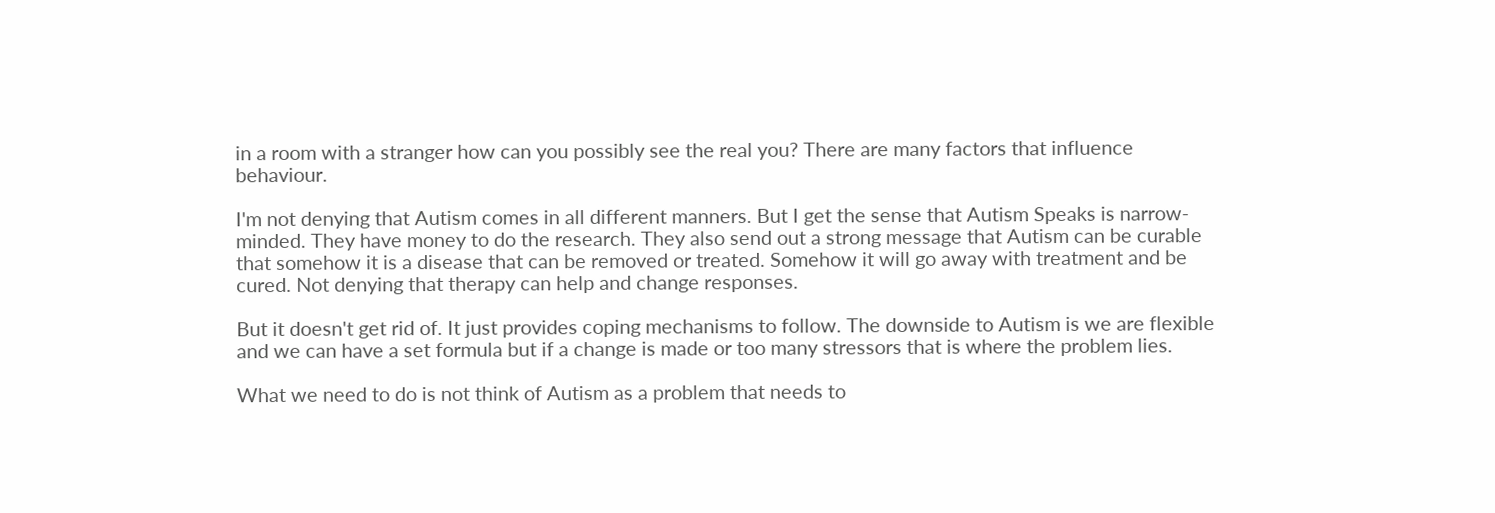in a room with a stranger how can you possibly see the real you? There are many factors that influence behaviour.

I'm not denying that Autism comes in all different manners. But I get the sense that Autism Speaks is narrow-minded. They have money to do the research. They also send out a strong message that Autism can be curable that somehow it is a disease that can be removed or treated. Somehow it will go away with treatment and be cured. Not denying that therapy can help and change responses.

But it doesn't get rid of. It just provides coping mechanisms to follow. The downside to Autism is we are flexible and we can have a set formula but if a change is made or too many stressors that is where the problem lies.

What we need to do is not think of Autism as a problem that needs to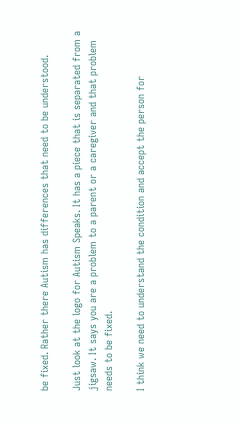be fixed. Rather there Autism has differences that need to be understood.

Just look at the logo for Autism Speaks. It has a piece that is separated from a jigsaw. It says you are a problem to a parent or a caregiver and that problem needs to be fixed.

I think we need to understand the condition and accept the person for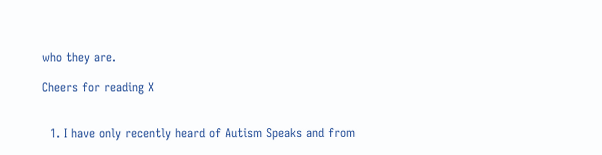who they are.

Cheers for reading X


  1. I have only recently heard of Autism Speaks and from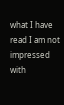what I have read I am not impressed with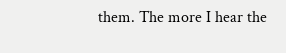them. The more I hear the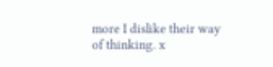more I dislike their way of thinking. x